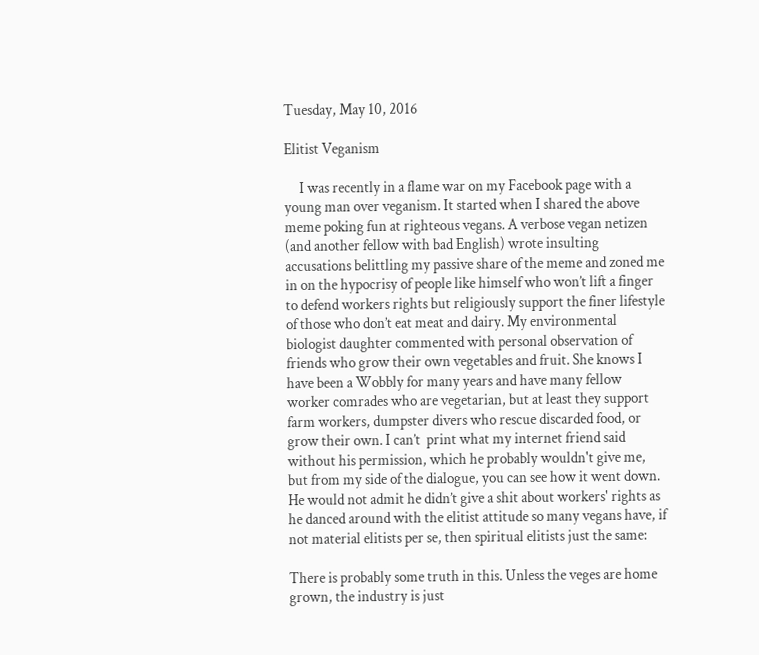Tuesday, May 10, 2016

Elitist Veganism

     I was recently in a flame war on my Facebook page with a young man over veganism. It started when I shared the above meme poking fun at righteous vegans. A verbose vegan netizen (and another fellow with bad English) wrote insulting accusations belittling my passive share of the meme and zoned me in on the hypocrisy of people like himself who won’t lift a finger to defend workers rights but religiously support the finer lifestyle of those who don’t eat meat and dairy. My environmental biologist daughter commented with personal observation of friends who grow their own vegetables and fruit. She knows I have been a Wobbly for many years and have many fellow worker comrades who are vegetarian, but at least they support farm workers, dumpster divers who rescue discarded food, or grow their own. I can’t  print what my internet friend said without his permission, which he probably wouldn't give me, but from my side of the dialogue, you can see how it went down. He would not admit he didn’t give a shit about workers' rights as he danced around with the elitist attitude so many vegans have, if not material elitists per se, then spiritual elitists just the same:

There is probably some truth in this. Unless the veges are home grown, the industry is just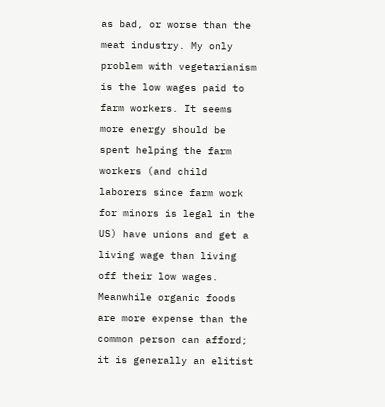as bad, or worse than the meat industry. My only problem with vegetarianism is the low wages paid to farm workers. It seems more energy should be spent helping the farm workers (and child laborers since farm work for minors is legal in the US) have unions and get a living wage than living off their low wages. Meanwhile organic foods are more expense than the common person can afford; it is generally an elitist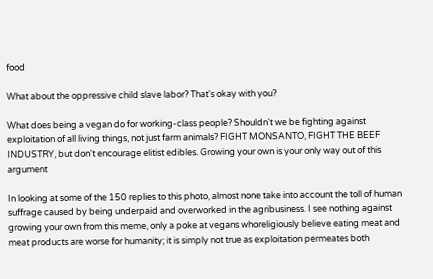food

What about the oppressive child slave labor? That's okay with you?

What does being a vegan do for working-class people? Shouldn't we be fighting against exploitation of all living things, not just farm animals? FIGHT MONSANTO, FIGHT THE BEEF INDUSTRY, but don't encourage elitist edibles. Growing your own is your only way out of this argument

In looking at some of the 150 replies to this photo, almost none take into account the toll of human suffrage caused by being underpaid and overworked in the agribusiness. I see nothing against growing your own from this meme, only a poke at vegans whoreligiously believe eating meat and meat products are worse for humanity; it is simply not true as exploitation permeates both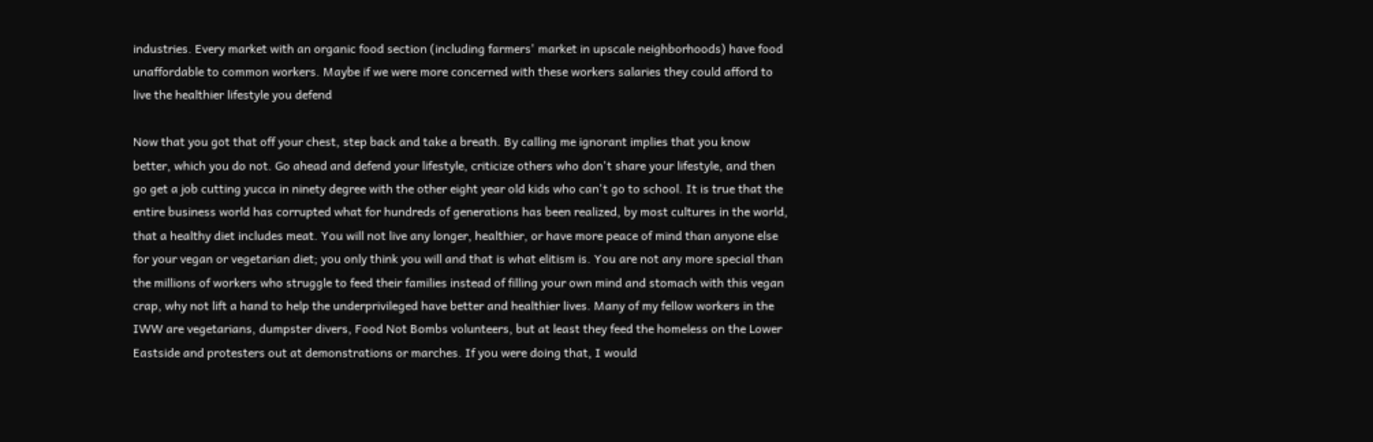industries. Every market with an organic food section (including farmers' market in upscale neighborhoods) have food unaffordable to common workers. Maybe if we were more concerned with these workers salaries they could afford to live the healthier lifestyle you defend

Now that you got that off your chest, step back and take a breath. By calling me ignorant implies that you know better, which you do not. Go ahead and defend your lifestyle, criticize others who don't share your lifestyle, and then go get a job cutting yucca in ninety degree with the other eight year old kids who can't go to school. It is true that the entire business world has corrupted what for hundreds of generations has been realized, by most cultures in the world, that a healthy diet includes meat. You will not live any longer, healthier, or have more peace of mind than anyone else for your vegan or vegetarian diet; you only think you will and that is what elitism is. You are not any more special than the millions of workers who struggle to feed their families instead of filling your own mind and stomach with this vegan crap, why not lift a hand to help the underprivileged have better and healthier lives. Many of my fellow workers in the IWW are vegetarians, dumpster divers, Food Not Bombs volunteers, but at least they feed the homeless on the Lower Eastside and protesters out at demonstrations or marches. If you were doing that, I would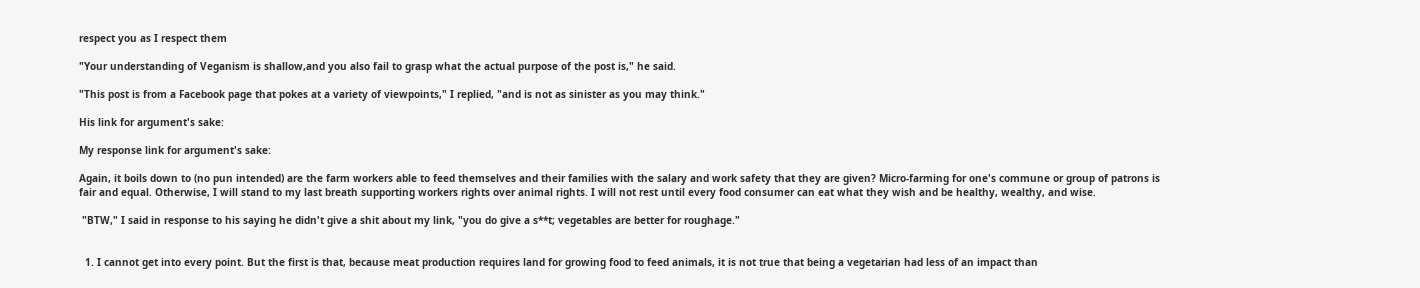respect you as I respect them

"Your understanding of Veganism is shallow,and you also fail to grasp what the actual purpose of the post is," he said.

"This post is from a Facebook page that pokes at a variety of viewpoints," I replied, "and is not as sinister as you may think."

His link for argument's sake:

My response link for argument's sake:

Again, it boils down to (no pun intended) are the farm workers able to feed themselves and their families with the salary and work safety that they are given? Micro-farming for one's commune or group of patrons is fair and equal. Otherwise, I will stand to my last breath supporting workers rights over animal rights. I will not rest until every food consumer can eat what they wish and be healthy, wealthy, and wise.

 "BTW," I said in response to his saying he didn't give a shit about my link, "you do give a s**t; vegetables are better for roughage."


  1. I cannot get into every point. But the first is that, because meat production requires land for growing food to feed animals, it is not true that being a vegetarian had less of an impact than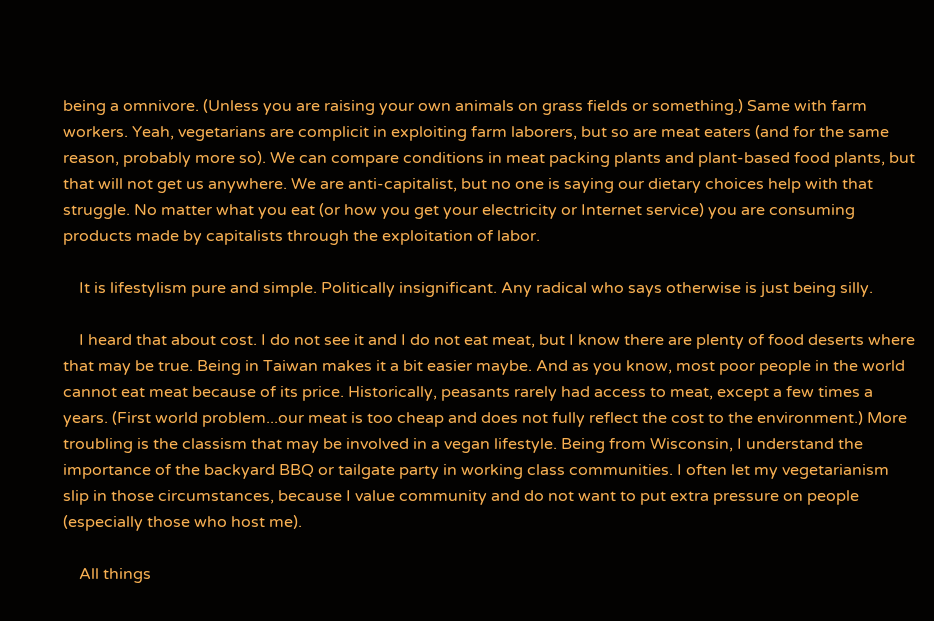being a omnivore. (Unless you are raising your own animals on grass fields or something.) Same with farm workers. Yeah, vegetarians are complicit in exploiting farm laborers, but so are meat eaters (and for the same reason, probably more so). We can compare conditions in meat packing plants and plant-based food plants, but that will not get us anywhere. We are anti-capitalist, but no one is saying our dietary choices help with that struggle. No matter what you eat (or how you get your electricity or Internet service) you are consuming products made by capitalists through the exploitation of labor.

    It is lifestylism pure and simple. Politically insignificant. Any radical who says otherwise is just being silly.

    I heard that about cost. I do not see it and I do not eat meat, but I know there are plenty of food deserts where that may be true. Being in Taiwan makes it a bit easier maybe. And as you know, most poor people in the world cannot eat meat because of its price. Historically, peasants rarely had access to meat, except a few times a years. (First world problem...our meat is too cheap and does not fully reflect the cost to the environment.) More troubling is the classism that may be involved in a vegan lifestyle. Being from Wisconsin, I understand the importance of the backyard BBQ or tailgate party in working class communities. I often let my vegetarianism slip in those circumstances, because I value community and do not want to put extra pressure on people (especially those who host me).

    All things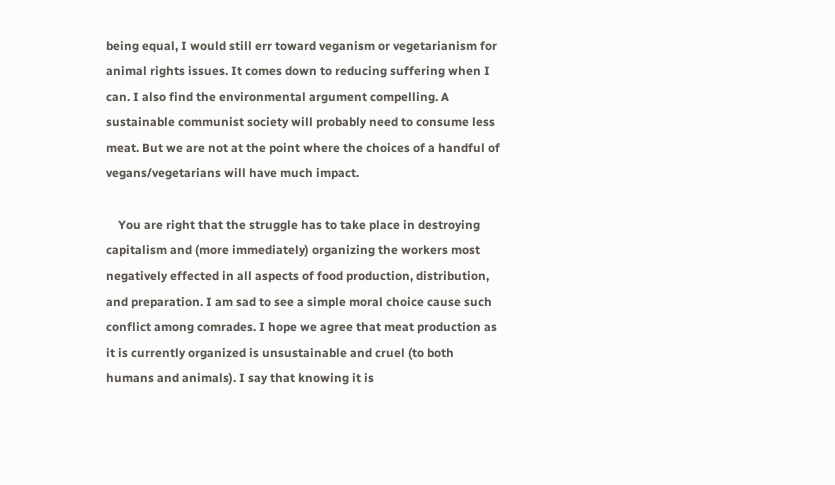being equal, I would still err toward veganism or vegetarianism for animal rights issues. It comes down to reducing suffering when I can. I also find the environmental argument compelling. A sustainable communist society will probably need to consume less meat. But we are not at the point where the choices of a handful of vegans/vegetarians will have much impact.

    You are right that the struggle has to take place in destroying capitalism and (more immediately) organizing the workers most negatively effected in all aspects of food production, distribution, and preparation. I am sad to see a simple moral choice cause such conflict among comrades. I hope we agree that meat production as it is currently organized is unsustainable and cruel (to both humans and animals). I say that knowing it is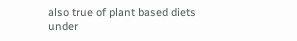also true of plant based diets under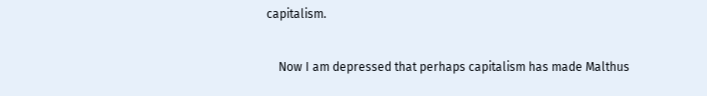capitalism.

    Now I am depressed that perhaps capitalism has made Malthus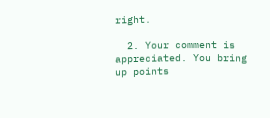right.

  2. Your comment is appreciated. You bring up points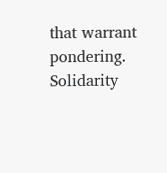that warrant pondering. Solidarity